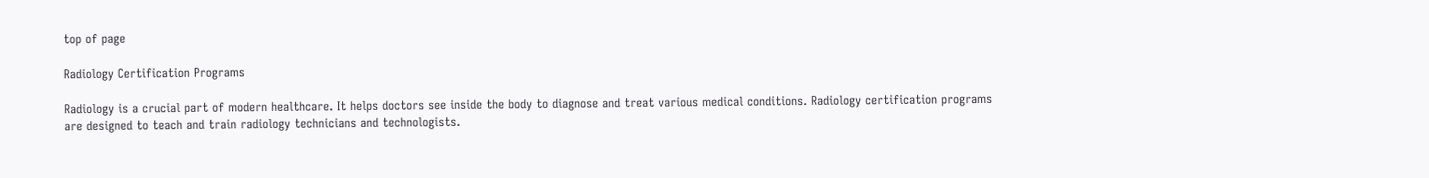top of page

Radiology Certification Programs

Radiology is a crucial part of modern healthcare. It helps doctors see inside the body to diagnose and treat various medical conditions. Radiology certification programs are designed to teach and train radiology technicians and technologists.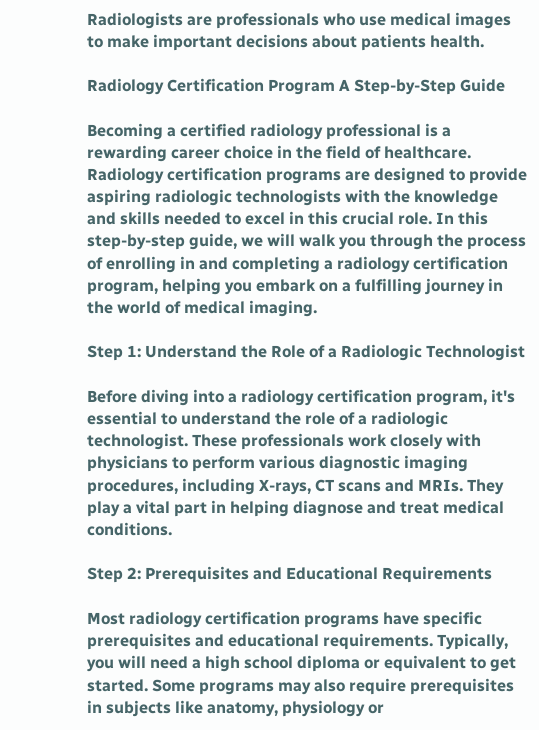Radiologists are professionals who use medical images to make important decisions about patients health.

Radiology Certification Program A Step-by-Step Guide

Becoming a certified radiology professional is a rewarding career choice in the field of healthcare. Radiology certification programs are designed to provide aspiring radiologic technologists with the knowledge and skills needed to excel in this crucial role. In this step-by-step guide, we will walk you through the process of enrolling in and completing a radiology certification program, helping you embark on a fulfilling journey in the world of medical imaging.

Step 1: Understand the Role of a Radiologic Technologist

Before diving into a radiology certification program, it's essential to understand the role of a radiologic technologist. These professionals work closely with physicians to perform various diagnostic imaging procedures, including X-rays, CT scans and MRIs. They play a vital part in helping diagnose and treat medical conditions.

Step 2: Prerequisites and Educational Requirements

Most radiology certification programs have specific prerequisites and educational requirements. Typically, you will need a high school diploma or equivalent to get started. Some programs may also require prerequisites in subjects like anatomy, physiology or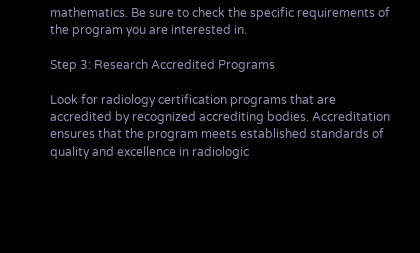mathematics. Be sure to check the specific requirements of the program you are interested in.

Step 3: Research Accredited Programs

Look for radiology certification programs that are accredited by recognized accrediting bodies. Accreditation ensures that the program meets established standards of quality and excellence in radiologic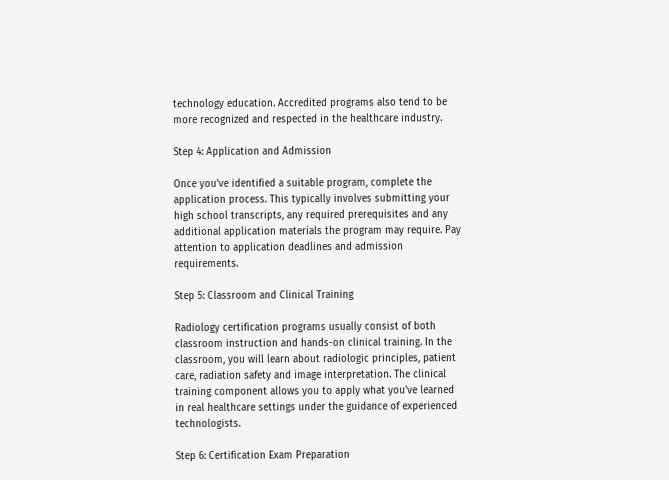technology education. Accredited programs also tend to be more recognized and respected in the healthcare industry.

Step 4: Application and Admission

Once you've identified a suitable program, complete the application process. This typically involves submitting your high school transcripts, any required prerequisites and any additional application materials the program may require. Pay attention to application deadlines and admission requirements.

Step 5: Classroom and Clinical Training

Radiology certification programs usually consist of both classroom instruction and hands-on clinical training. In the classroom, you will learn about radiologic principles, patient care, radiation safety and image interpretation. The clinical training component allows you to apply what you've learned in real healthcare settings under the guidance of experienced technologists.

Step 6: Certification Exam Preparation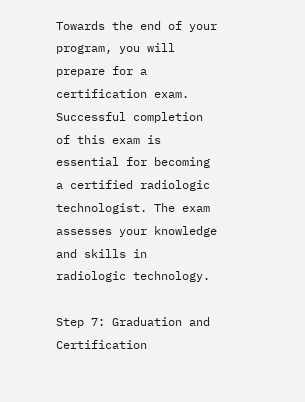Towards the end of your program, you will prepare for a certification exam. Successful completion of this exam is essential for becoming a certified radiologic technologist. The exam assesses your knowledge and skills in radiologic technology.

Step 7: Graduation and Certification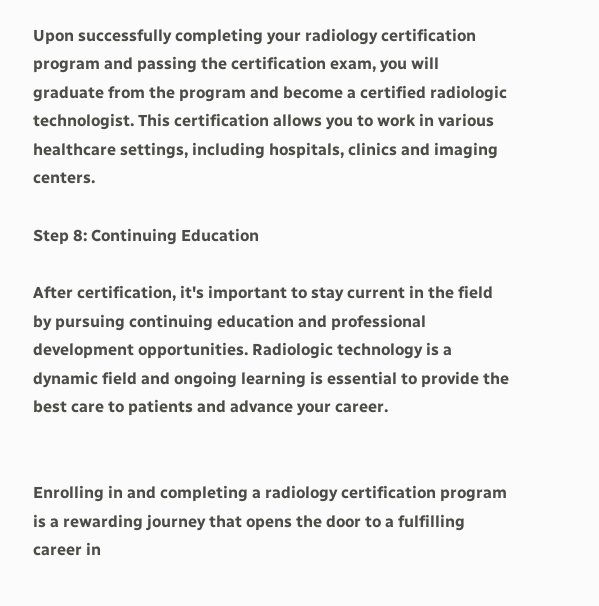Upon successfully completing your radiology certification program and passing the certification exam, you will graduate from the program and become a certified radiologic technologist. This certification allows you to work in various healthcare settings, including hospitals, clinics and imaging centers.

Step 8: Continuing Education

After certification, it's important to stay current in the field by pursuing continuing education and professional development opportunities. Radiologic technology is a dynamic field and ongoing learning is essential to provide the best care to patients and advance your career.


Enrolling in and completing a radiology certification program is a rewarding journey that opens the door to a fulfilling career in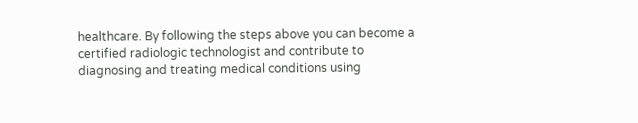healthcare. By following the steps above you can become a certified radiologic technologist and contribute to diagnosing and treating medical conditions using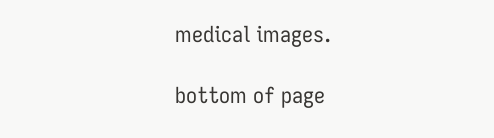medical images.

bottom of page